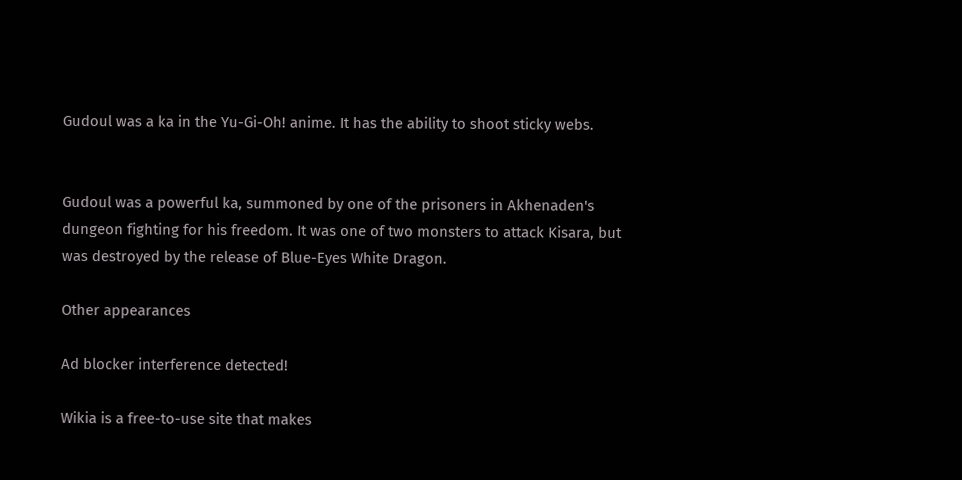Gudoul was a ka in the Yu-Gi-Oh! anime. It has the ability to shoot sticky webs.


Gudoul was a powerful ka, summoned by one of the prisoners in Akhenaden's dungeon fighting for his freedom. It was one of two monsters to attack Kisara, but was destroyed by the release of Blue-Eyes White Dragon.

Other appearances

Ad blocker interference detected!

Wikia is a free-to-use site that makes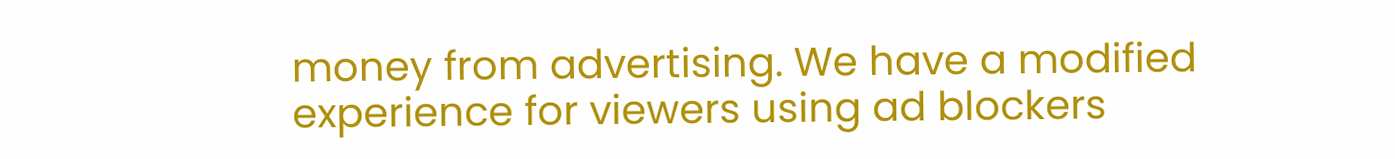money from advertising. We have a modified experience for viewers using ad blockers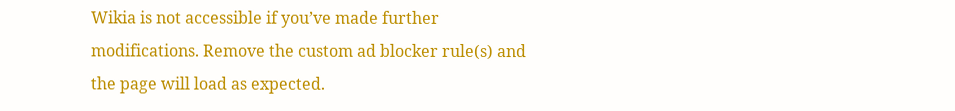Wikia is not accessible if you’ve made further modifications. Remove the custom ad blocker rule(s) and the page will load as expected.